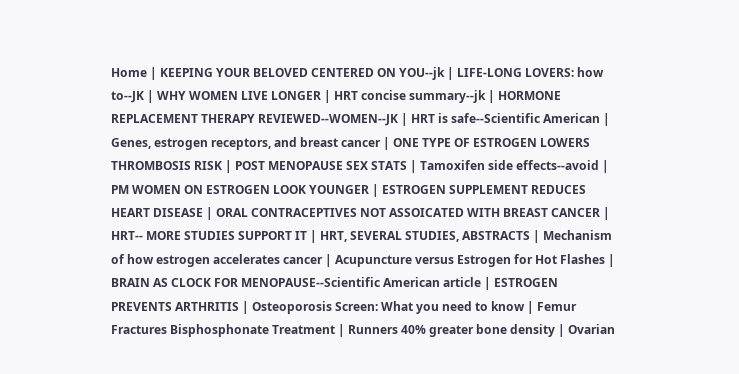Home | KEEPING YOUR BELOVED CENTERED ON YOU--jk | LIFE-LONG LOVERS: how to--JK | WHY WOMEN LIVE LONGER | HRT concise summary--jk | HORMONE REPLACEMENT THERAPY REVIEWED--WOMEN--JK | HRT is safe--Scientific American | Genes, estrogen receptors, and breast cancer | ONE TYPE OF ESTROGEN LOWERS THROMBOSIS RISK | POST MENOPAUSE SEX STATS | Tamoxifen side effects--avoid | PM WOMEN ON ESTROGEN LOOK YOUNGER | ESTROGEN SUPPLEMENT REDUCES HEART DISEASE | ORAL CONTRACEPTIVES NOT ASSOICATED WITH BREAST CANCER | HRT-- MORE STUDIES SUPPORT IT | HRT, SEVERAL STUDIES, ABSTRACTS | Mechanism of how estrogen accelerates cancer | Acupuncture versus Estrogen for Hot Flashes | BRAIN AS CLOCK FOR MENOPAUSE--Scientific American article | ESTROGEN PREVENTS ARTHRITIS | Osteoporosis Screen: What you need to know | Femur Fractures Bisphosphonate Treatment | Runners 40% greater bone density | Ovarian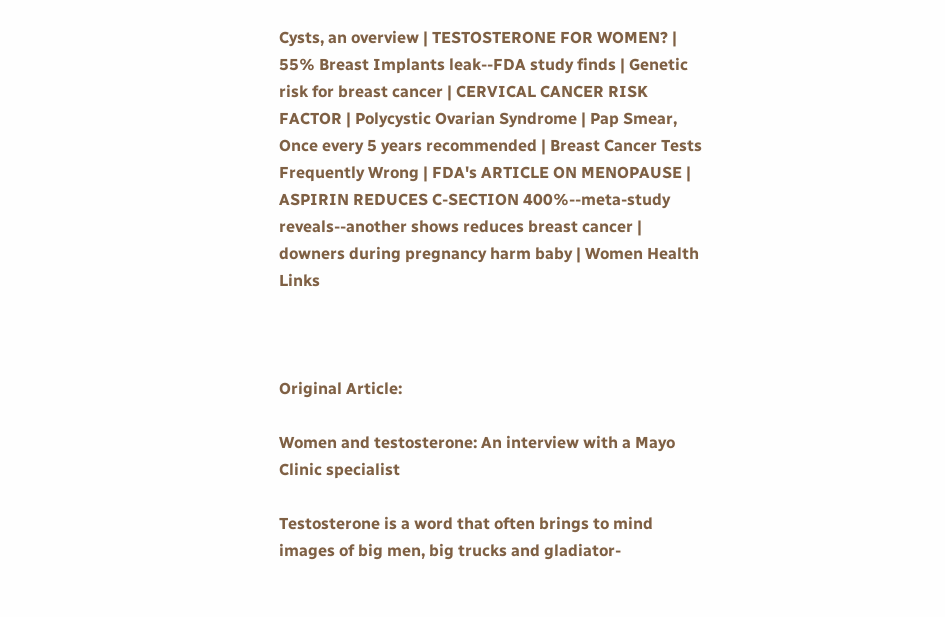Cysts, an overview | TESTOSTERONE FOR WOMEN? | 55% Breast Implants leak--FDA study finds | Genetic risk for breast cancer | CERVICAL CANCER RISK FACTOR | Polycystic Ovarian Syndrome | Pap Smear, Once every 5 years recommended | Breast Cancer Tests Frequently Wrong | FDA's ARTICLE ON MENOPAUSE | ASPIRIN REDUCES C-SECTION 400%--meta-study reveals--another shows reduces breast cancer | downers during pregnancy harm baby | Women Health Links



Original Article:

Women and testosterone: An interview with a Mayo Clinic specialist

Testosterone is a word that often brings to mind images of big men, big trucks and gladiator-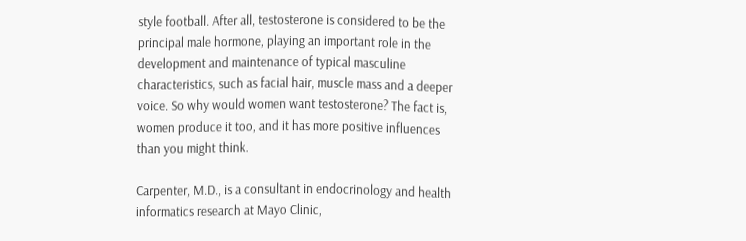style football. After all, testosterone is considered to be the principal male hormone, playing an important role in the development and maintenance of typical masculine characteristics, such as facial hair, muscle mass and a deeper voice. So why would women want testosterone? The fact is, women produce it too, and it has more positive influences than you might think.

Carpenter, M.D., is a consultant in endocrinology and health informatics research at Mayo Clinic,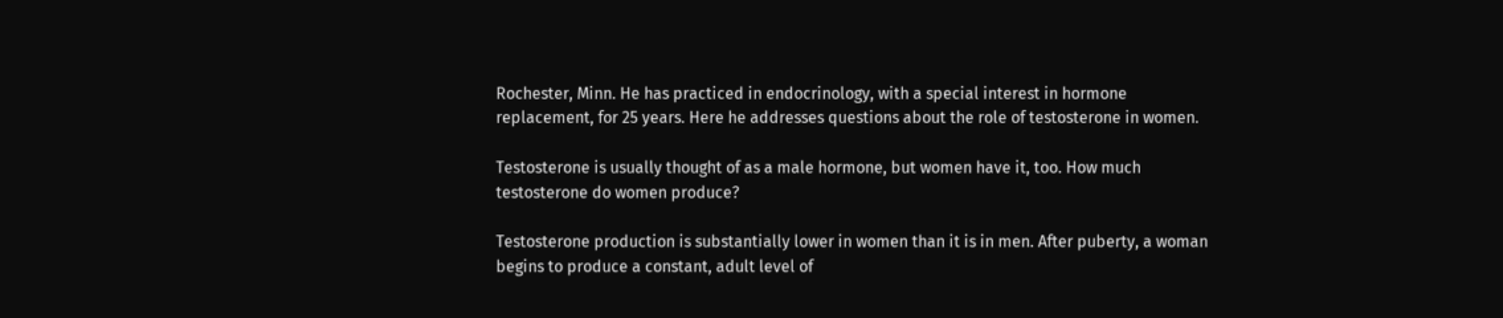Rochester, Minn. He has practiced in endocrinology, with a special interest in hormone replacement, for 25 years. Here he addresses questions about the role of testosterone in women.

Testosterone is usually thought of as a male hormone, but women have it, too. How much testosterone do women produce?

Testosterone production is substantially lower in women than it is in men. After puberty, a woman begins to produce a constant, adult level of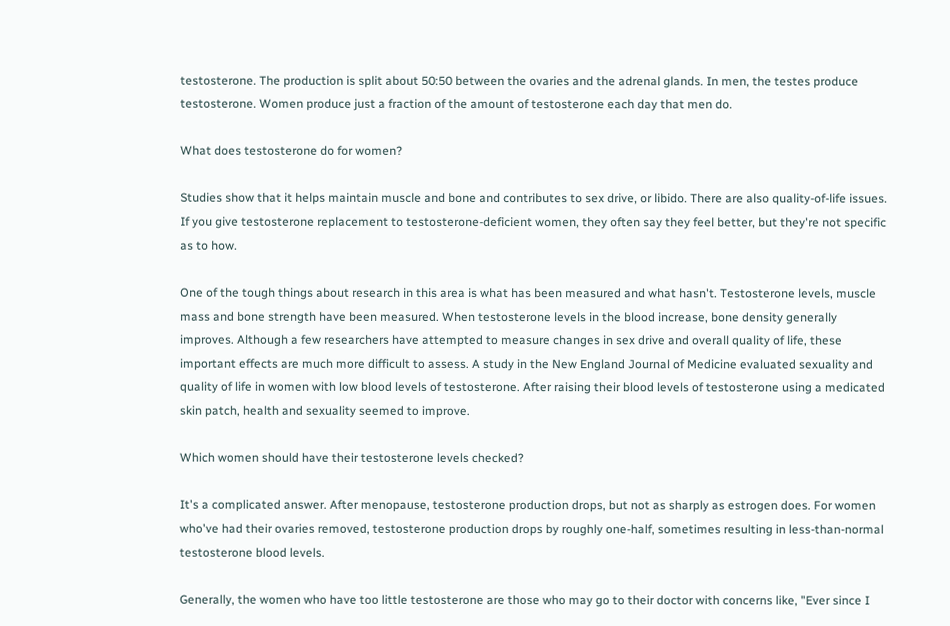testosterone. The production is split about 50:50 between the ovaries and the adrenal glands. In men, the testes produce testosterone. Women produce just a fraction of the amount of testosterone each day that men do.

What does testosterone do for women?

Studies show that it helps maintain muscle and bone and contributes to sex drive, or libido. There are also quality-of-life issues. If you give testosterone replacement to testosterone-deficient women, they often say they feel better, but they're not specific as to how.

One of the tough things about research in this area is what has been measured and what hasn't. Testosterone levels, muscle mass and bone strength have been measured. When testosterone levels in the blood increase, bone density generally improves. Although a few researchers have attempted to measure changes in sex drive and overall quality of life, these important effects are much more difficult to assess. A study in the New England Journal of Medicine evaluated sexuality and quality of life in women with low blood levels of testosterone. After raising their blood levels of testosterone using a medicated skin patch, health and sexuality seemed to improve.

Which women should have their testosterone levels checked?

It's a complicated answer. After menopause, testosterone production drops, but not as sharply as estrogen does. For women who've had their ovaries removed, testosterone production drops by roughly one-half, sometimes resulting in less-than-normal testosterone blood levels.

Generally, the women who have too little testosterone are those who may go to their doctor with concerns like, "Ever since I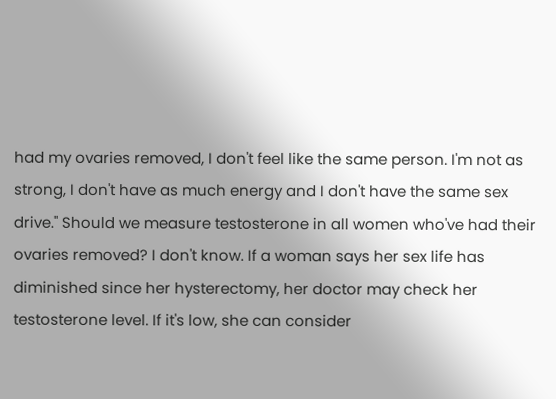had my ovaries removed, I don't feel like the same person. I'm not as strong, I don't have as much energy and I don't have the same sex drive." Should we measure testosterone in all women who've had their ovaries removed? I don't know. If a woman says her sex life has diminished since her hysterectomy, her doctor may check her testosterone level. If it's low, she can consider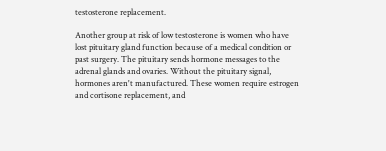testosterone replacement.

Another group at risk of low testosterone is women who have lost pituitary gland function because of a medical condition or past surgery. The pituitary sends hormone messages to the adrenal glands and ovaries. Without the pituitary signal, hormones aren't manufactured. These women require estrogen and cortisone replacement, and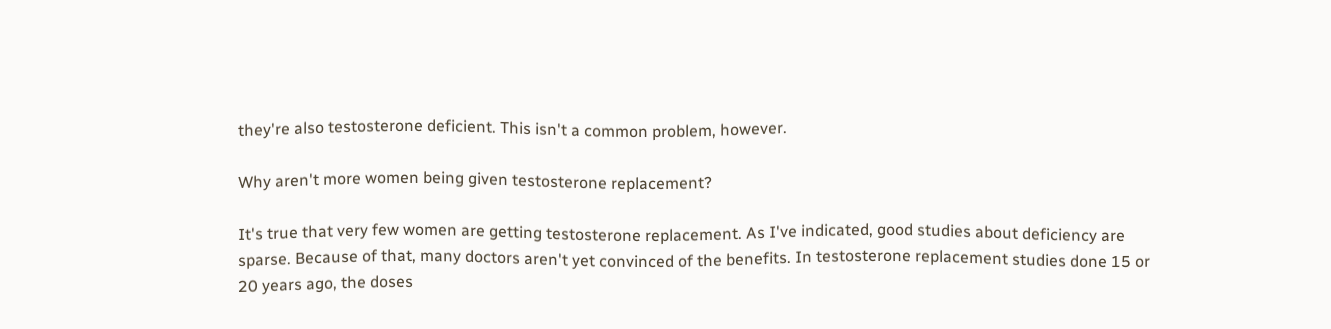they're also testosterone deficient. This isn't a common problem, however.

Why aren't more women being given testosterone replacement?

It's true that very few women are getting testosterone replacement. As I've indicated, good studies about deficiency are sparse. Because of that, many doctors aren't yet convinced of the benefits. In testosterone replacement studies done 15 or 20 years ago, the doses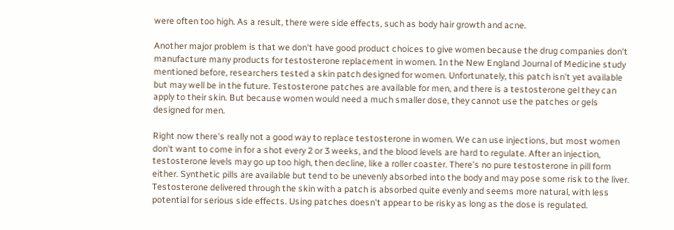were often too high. As a result, there were side effects, such as body hair growth and acne.

Another major problem is that we don't have good product choices to give women because the drug companies don't manufacture many products for testosterone replacement in women. In the New England Journal of Medicine study mentioned before, researchers tested a skin patch designed for women. Unfortunately, this patch isn't yet available but may well be in the future. Testosterone patches are available for men, and there is a testosterone gel they can apply to their skin. But because women would need a much smaller dose, they cannot use the patches or gels designed for men.

Right now there's really not a good way to replace testosterone in women. We can use injections, but most women don't want to come in for a shot every 2 or 3 weeks, and the blood levels are hard to regulate. After an injection, testosterone levels may go up too high, then decline, like a roller coaster. There's no pure testosterone in pill form either. Synthetic pills are available but tend to be unevenly absorbed into the body and may pose some risk to the liver. Testosterone delivered through the skin with a patch is absorbed quite evenly and seems more natural, with less potential for serious side effects. Using patches doesn't appear to be risky as long as the dose is regulated.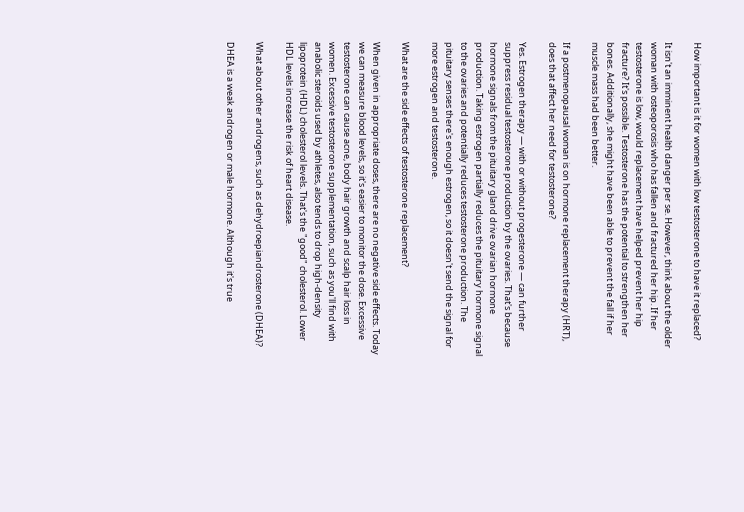How important is it for women with low testosterone to have it replaced?

It isn't an imminent health danger per se. However, think about the older woman with osteoporosis who has fallen and fractured her hip. If her testosterone is low, would replacement have helped prevent her hip fracture? It's possible. Testosterone has the potential to strengthen her bones. Additionally, she might have been able to prevent the fall if her muscle mass had been better.

If a postmenopausal woman is on hormone replacement therapy (HRT), does that affect her need for testosterone?

Yes. Estrogen therapy — with or without progesterone — can further suppress residual testosterone production by the ovaries. That's because hormone signals from the pituitary gland drive ovarian hormone production. Taking estrogen partially reduces the pituitary hormone signal to the ovaries and potentially reduces testosterone production. The pituitary senses there's enough estrogen, so it doesn't send the signal for more estrogen and testosterone.

What are the side effects of testosterone replacement?

When given in appropriate doses, there are no negative side effects. Today we can measure blood levels, so it's easier to monitor the dose. Excessive testosterone can cause acne, body hair growth and scalp hair loss in women. Excessive testosterone supplementation, such as you'll find with anabolic steroids used by athletes, also tends to drop high-density lipoprotein (HDL) cholesterol levels. That's the "good" cholesterol. Lower HDL levels increase the risk of heart disease.

What about other androgens, such as dehydroepiandrosterone (DHEA)?

DHEA is a weak androgen or male hormone. Although it's true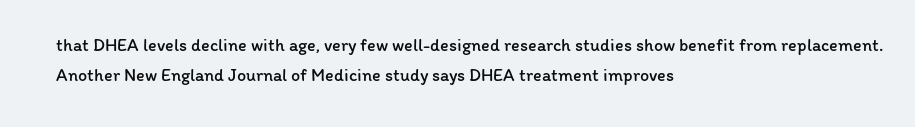that DHEA levels decline with age, very few well-designed research studies show benefit from replacement. Another New England Journal of Medicine study says DHEA treatment improves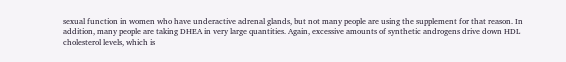sexual function in women who have underactive adrenal glands, but not many people are using the supplement for that reason. In addition, many people are taking DHEA in very large quantities. Again, excessive amounts of synthetic androgens drive down HDL cholesterol levels, which is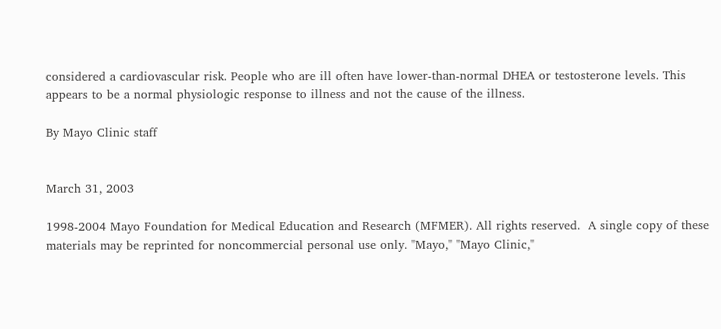considered a cardiovascular risk. People who are ill often have lower-than-normal DHEA or testosterone levels. This appears to be a normal physiologic response to illness and not the cause of the illness.

By Mayo Clinic staff


March 31, 2003

1998-2004 Mayo Foundation for Medical Education and Research (MFMER). All rights reserved.  A single copy of these materials may be reprinted for noncommercial personal use only. "Mayo," "Mayo Clinic,"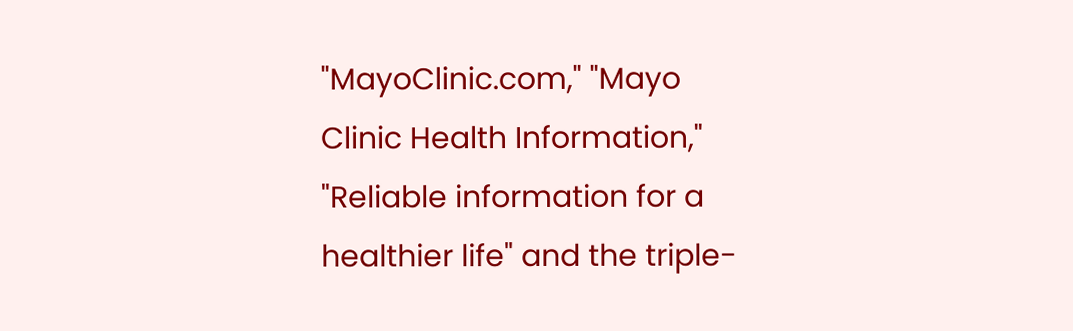"MayoClinic.com," "Mayo Clinic Health Information," "Reliable information for a healthier life" and the triple-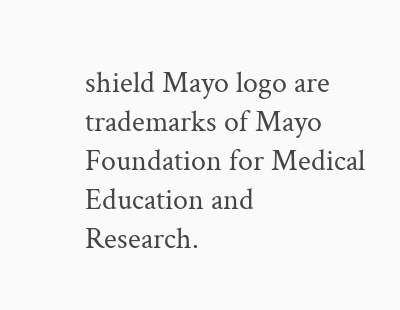shield Mayo logo are trademarks of Mayo Foundation for Medical Education and Research.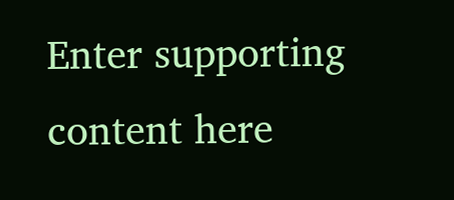Enter supporting content here